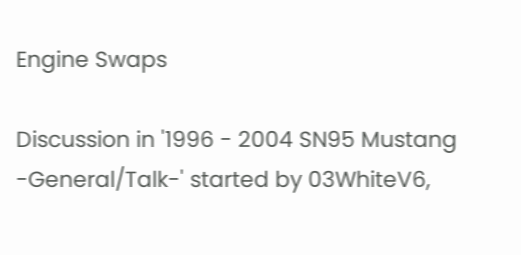Engine Swaps

Discussion in '1996 - 2004 SN95 Mustang -General/Talk-' started by 03WhiteV6,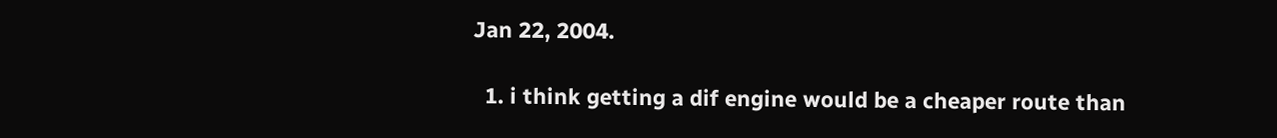Jan 22, 2004.

  1. i think getting a dif engine would be a cheaper route than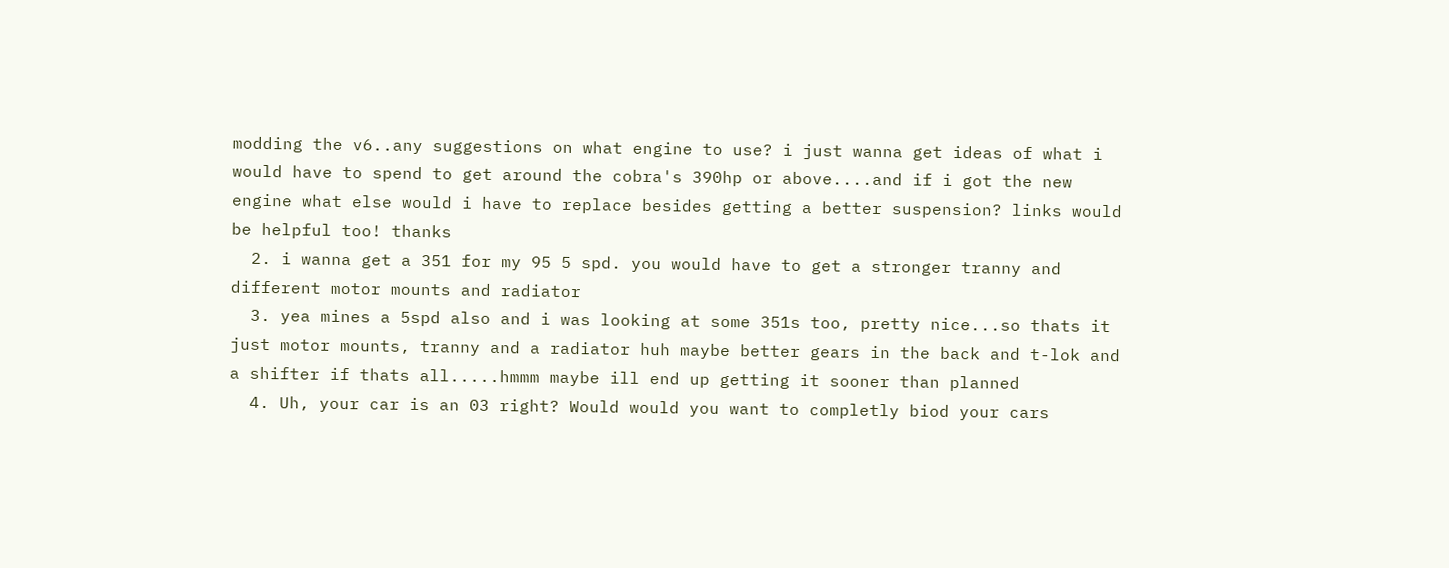modding the v6..any suggestions on what engine to use? i just wanna get ideas of what i would have to spend to get around the cobra's 390hp or above....and if i got the new engine what else would i have to replace besides getting a better suspension? links would be helpful too! thanks
  2. i wanna get a 351 for my 95 5 spd. you would have to get a stronger tranny and different motor mounts and radiator
  3. yea mines a 5spd also and i was looking at some 351s too, pretty nice...so thats it just motor mounts, tranny and a radiator huh maybe better gears in the back and t-lok and a shifter if thats all.....hmmm maybe ill end up getting it sooner than planned
  4. Uh, your car is an 03 right? Would would you want to completly biod your cars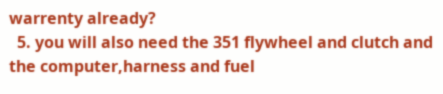warrenty already?
  5. you will also need the 351 flywheel and clutch and the computer,harness and fuel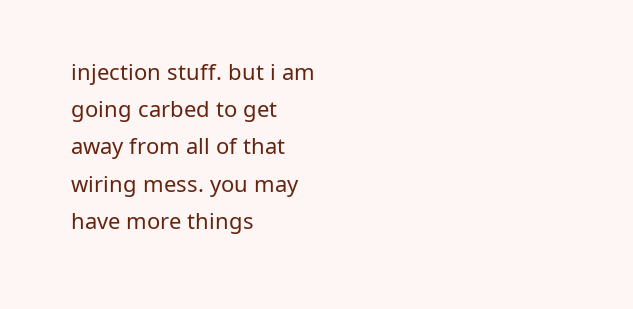injection stuff. but i am going carbed to get away from all of that wiring mess. you may have more things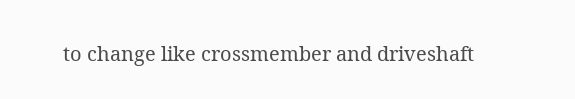to change like crossmember and driveshaft